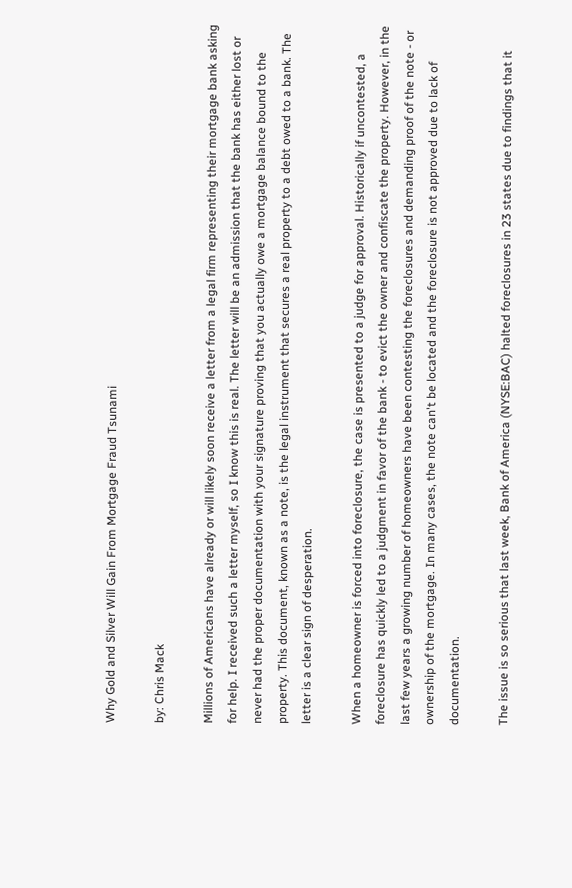Why Gold and Silver Will Gain From Mortgage Fraud Tsunami

by: Chris Mack

Millions of Americans have already or will likely soon receive a letter from a legal firm representing their mortgage bank asking for help. I received such a letter myself, so I know this is real. The letter will be an admission that the bank has either lost or never had the proper documentation with your signature proving that you actually owe a mortgage balance bound to the property. This document, known as a note, is the legal instrument that secures a real property to a debt owed to a bank. The letter is a clear sign of desperation.

When a homeowner is forced into foreclosure, the case is presented to a judge for approval. Historically if uncontested, a foreclosure has quickly led to a judgment in favor of the bank - to evict the owner and confiscate the property. However, in the last few years a growing number of homeowners have been contesting the foreclosures and demanding proof of the note - or ownership of the mortgage. In many cases, the note can't be located and the foreclosure is not approved due to lack of documentation.

The issue is so serious that last week, Bank of America (NYSE:BAC) halted foreclosures in 23 states due to findings that it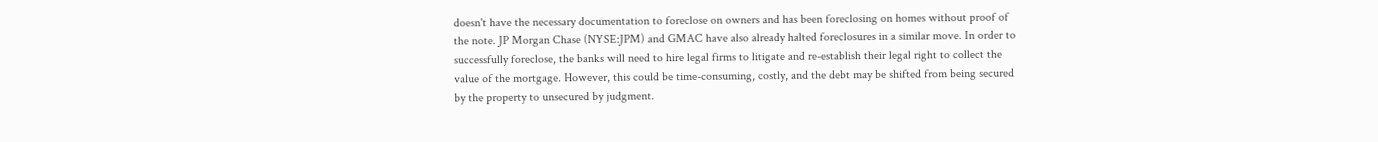doesn't have the necessary documentation to foreclose on owners and has been foreclosing on homes without proof of the note. JP Morgan Chase (NYSE:JPM) and GMAC have also already halted foreclosures in a similar move. In order to successfully foreclose, the banks will need to hire legal firms to litigate and re-establish their legal right to collect the value of the mortgage. However, this could be time-consuming, costly, and the debt may be shifted from being secured by the property to unsecured by judgment.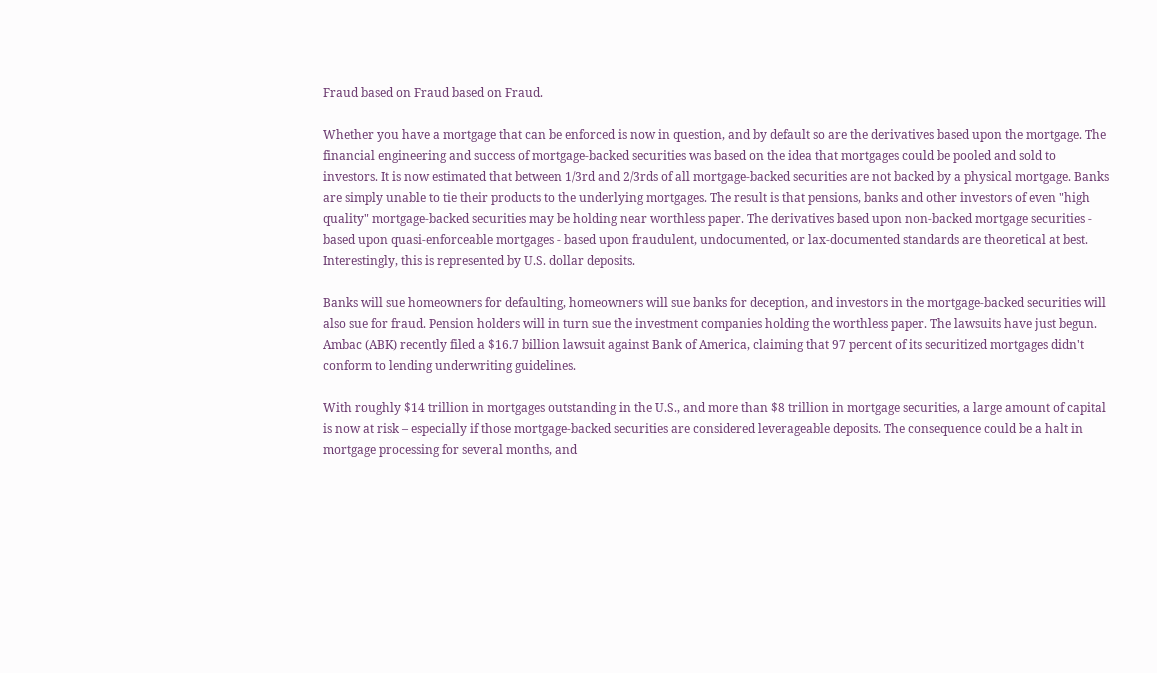Fraud based on Fraud based on Fraud.

Whether you have a mortgage that can be enforced is now in question, and by default so are the derivatives based upon the mortgage. The financial engineering and success of mortgage-backed securities was based on the idea that mortgages could be pooled and sold to investors. It is now estimated that between 1/3rd and 2/3rds of all mortgage-backed securities are not backed by a physical mortgage. Banks are simply unable to tie their products to the underlying mortgages. The result is that pensions, banks and other investors of even "high quality" mortgage-backed securities may be holding near worthless paper. The derivatives based upon non-backed mortgage securities - based upon quasi-enforceable mortgages - based upon fraudulent, undocumented, or lax-documented standards are theoretical at best. Interestingly, this is represented by U.S. dollar deposits.

Banks will sue homeowners for defaulting, homeowners will sue banks for deception, and investors in the mortgage-backed securities will also sue for fraud. Pension holders will in turn sue the investment companies holding the worthless paper. The lawsuits have just begun. Ambac (ABK) recently filed a $16.7 billion lawsuit against Bank of America, claiming that 97 percent of its securitized mortgages didn't conform to lending underwriting guidelines.

With roughly $14 trillion in mortgages outstanding in the U.S., and more than $8 trillion in mortgage securities, a large amount of capital is now at risk – especially if those mortgage-backed securities are considered leverageable deposits. The consequence could be a halt in mortgage processing for several months, and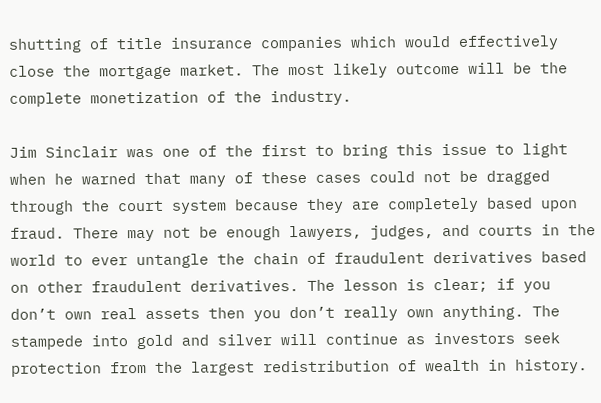shutting of title insurance companies which would effectively close the mortgage market. The most likely outcome will be the complete monetization of the industry.

Jim Sinclair was one of the first to bring this issue to light when he warned that many of these cases could not be dragged through the court system because they are completely based upon fraud. There may not be enough lawyers, judges, and courts in the world to ever untangle the chain of fraudulent derivatives based on other fraudulent derivatives. The lesson is clear; if you don’t own real assets then you don’t really own anything. The stampede into gold and silver will continue as investors seek protection from the largest redistribution of wealth in history.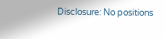Disclosure: No positions